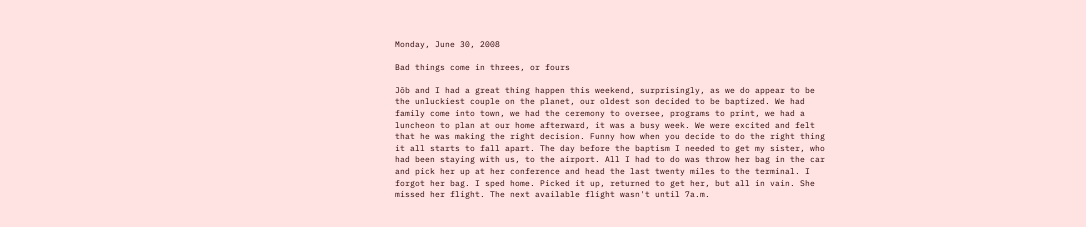Monday, June 30, 2008

Bad things come in threes, or fours

Jōb and I had a great thing happen this weekend, surprisingly, as we do appear to be the unluckiest couple on the planet, our oldest son decided to be baptized. We had family come into town, we had the ceremony to oversee, programs to print, we had a luncheon to plan at our home afterward, it was a busy week. We were excited and felt that he was making the right decision. Funny how when you decide to do the right thing it all starts to fall apart. The day before the baptism I needed to get my sister, who had been staying with us, to the airport. All I had to do was throw her bag in the car and pick her up at her conference and head the last twenty miles to the terminal. I forgot her bag. I sped home. Picked it up, returned to get her, but all in vain. She missed her flight. The next available flight wasn't until 7a.m.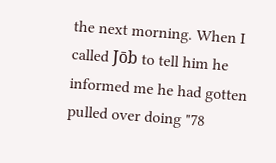the next morning. When I called Jōb to tell him he informed me he had gotten pulled over doing "78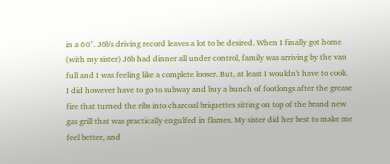in a 60". Jōb's driving record leaves a lot to be desired. When I finally got home (with my sister) Jōb had dinner all under control, family was arriving by the van full and I was feeling like a complete looser. But, at least I wouldn't have to cook. I did however have to go to subway and buy a bunch of footlongs after the grease fire that turned the ribs into charcoal briquettes sitting on top of the brand new gas grill that was practically engulfed in flames. My sister did her best to make me feel better, and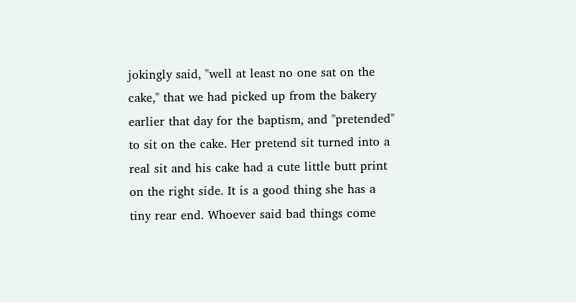jokingly said, "well at least no one sat on the cake," that we had picked up from the bakery earlier that day for the baptism, and "pretended" to sit on the cake. Her pretend sit turned into a real sit and his cake had a cute little butt print on the right side. It is a good thing she has a tiny rear end. Whoever said bad things come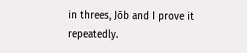in threes, Jōb and I prove it repeatedly.